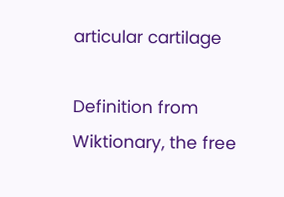articular cartilage

Definition from Wiktionary, the free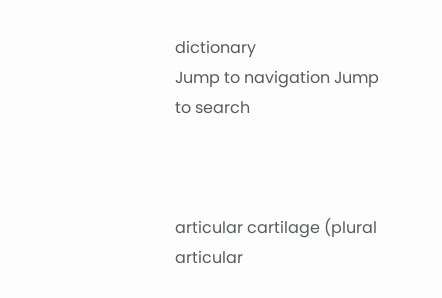dictionary
Jump to navigation Jump to search



articular cartilage (plural articular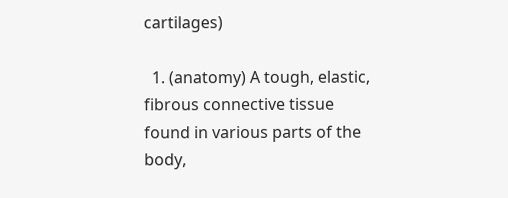cartilages)

  1. (anatomy) A tough, elastic, fibrous connective tissue found in various parts of the body,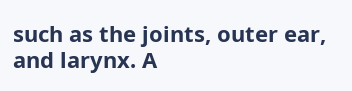such as the joints, outer ear, and larynx. A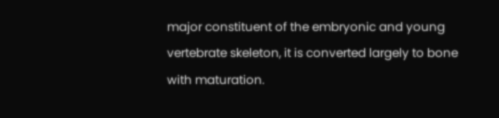major constituent of the embryonic and young vertebrate skeleton, it is converted largely to bone with maturation.